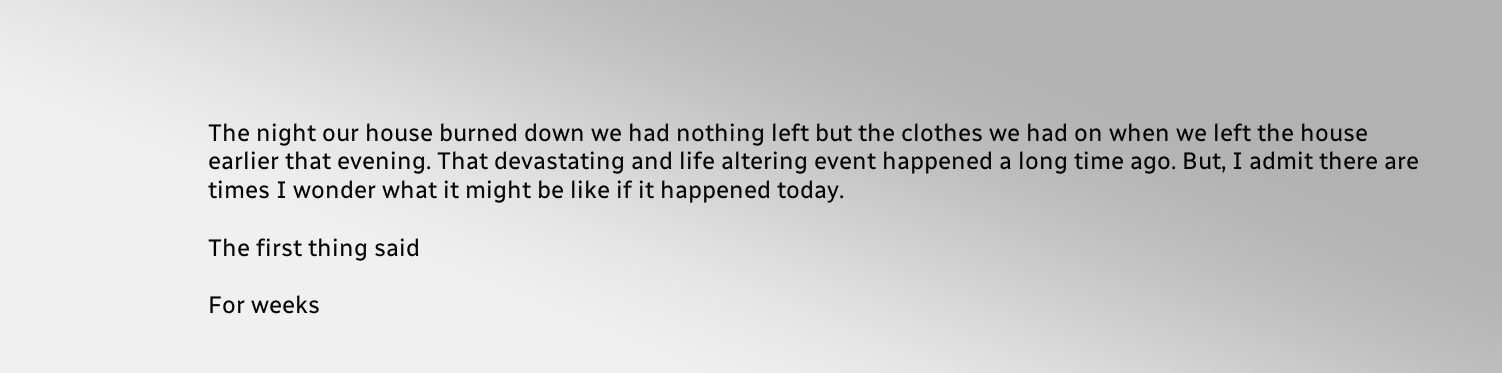The night our house burned down we had nothing left but the clothes we had on when we left the house earlier that evening. That devastating and life altering event happened a long time ago. But, I admit there are times I wonder what it might be like if it happened today.

The first thing said

For weeks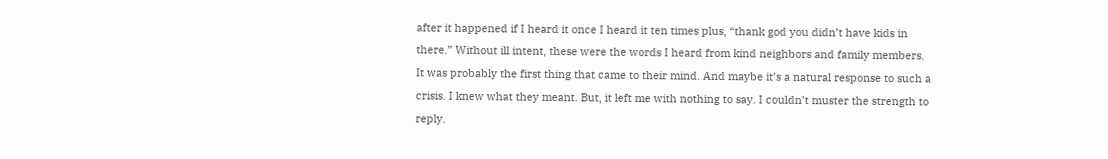after it happened if I heard it once I heard it ten times plus, “thank god you didn’t have kids in there.” Without ill intent, these were the words I heard from kind neighbors and family members. It was probably the first thing that came to their mind. And maybe it’s a natural response to such a crisis. I knew what they meant. But, it left me with nothing to say. I couldn’t muster the strength to reply.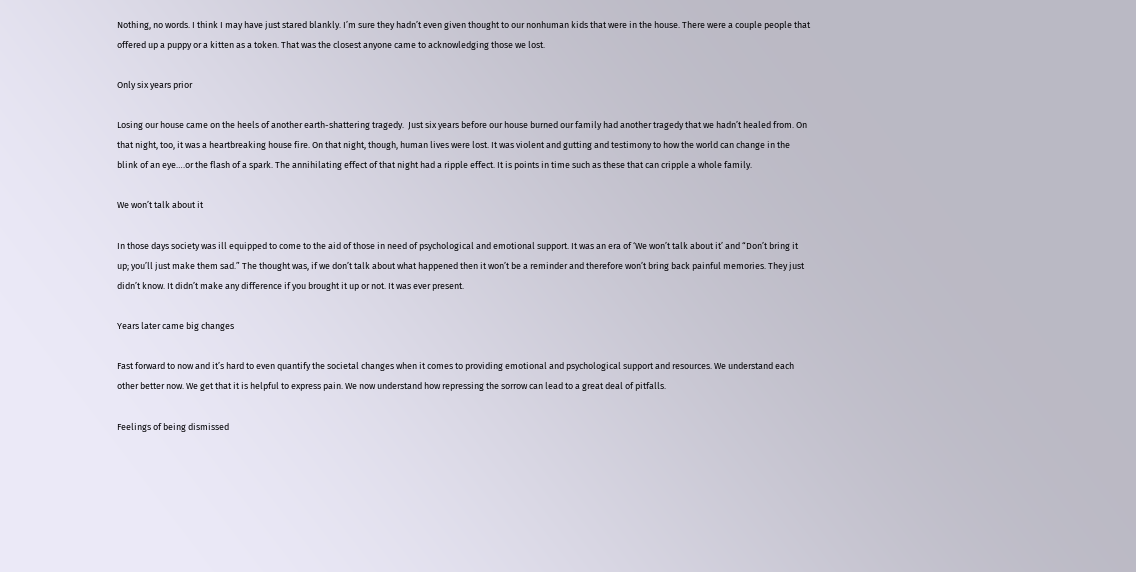Nothing, no words. I think I may have just stared blankly. I’m sure they hadn’t even given thought to our nonhuman kids that were in the house. There were a couple people that offered up a puppy or a kitten as a token. That was the closest anyone came to acknowledging those we lost.

Only six years prior

Losing our house came on the heels of another earth-shattering tragedy.  Just six years before our house burned our family had another tragedy that we hadn’t healed from. On that night, too, it was a heartbreaking house fire. On that night, though, human lives were lost. It was violent and gutting and testimony to how the world can change in the blink of an eye….or the flash of a spark. The annihilating effect of that night had a ripple effect. It is points in time such as these that can cripple a whole family.

We won’t talk about it

In those days society was ill equipped to come to the aid of those in need of psychological and emotional support. It was an era of ‘We won’t talk about it’ and “Don’t bring it up; you’ll just make them sad.” The thought was, if we don’t talk about what happened then it won’t be a reminder and therefore won’t bring back painful memories. They just didn’t know. It didn’t make any difference if you brought it up or not. It was ever present.

Years later came big changes

Fast forward to now and it’s hard to even quantify the societal changes when it comes to providing emotional and psychological support and resources. We understand each other better now. We get that it is helpful to express pain. We now understand how repressing the sorrow can lead to a great deal of pitfalls.

Feelings of being dismissed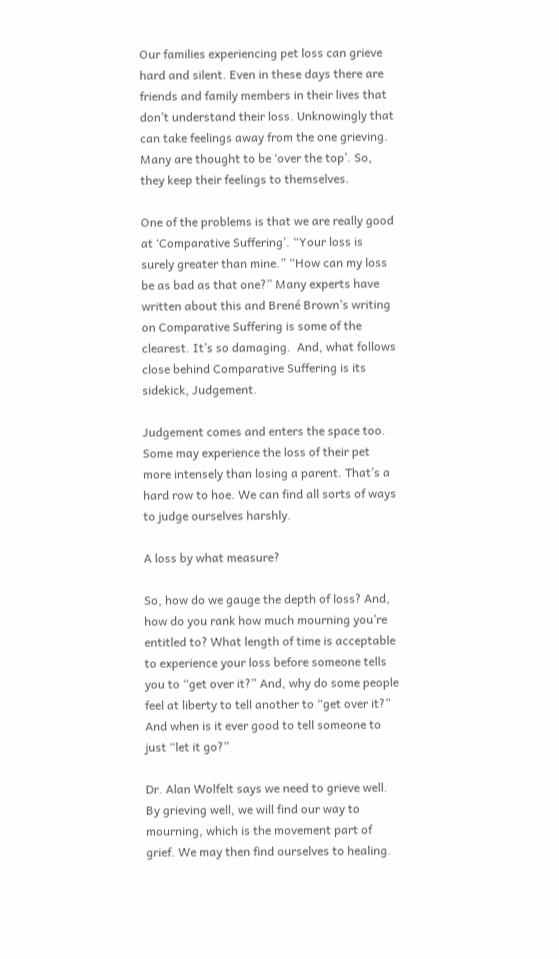Our families experiencing pet loss can grieve hard and silent. Even in these days there are friends and family members in their lives that don’t understand their loss. Unknowingly that can take feelings away from the one grieving. Many are thought to be ‘over the top’. So, they keep their feelings to themselves.

One of the problems is that we are really good at ‘Comparative Suffering’. “Your loss is surely greater than mine.” “How can my loss be as bad as that one?” Many experts have written about this and Brené Brown’s writing on Comparative Suffering is some of the clearest. It’s so damaging.  And, what follows close behind Comparative Suffering is its sidekick, Judgement.

Judgement comes and enters the space too. Some may experience the loss of their pet more intensely than losing a parent. That’s a hard row to hoe. We can find all sorts of ways to judge ourselves harshly.

A loss by what measure?

So, how do we gauge the depth of loss? And, how do you rank how much mourning you’re entitled to? What length of time is acceptable to experience your loss before someone tells you to “get over it?” And, why do some people feel at liberty to tell another to “get over it?” And when is it ever good to tell someone to just “let it go?”

Dr. Alan Wolfelt says we need to grieve well. By grieving well, we will find our way to mourning, which is the movement part of grief. We may then find ourselves to healing.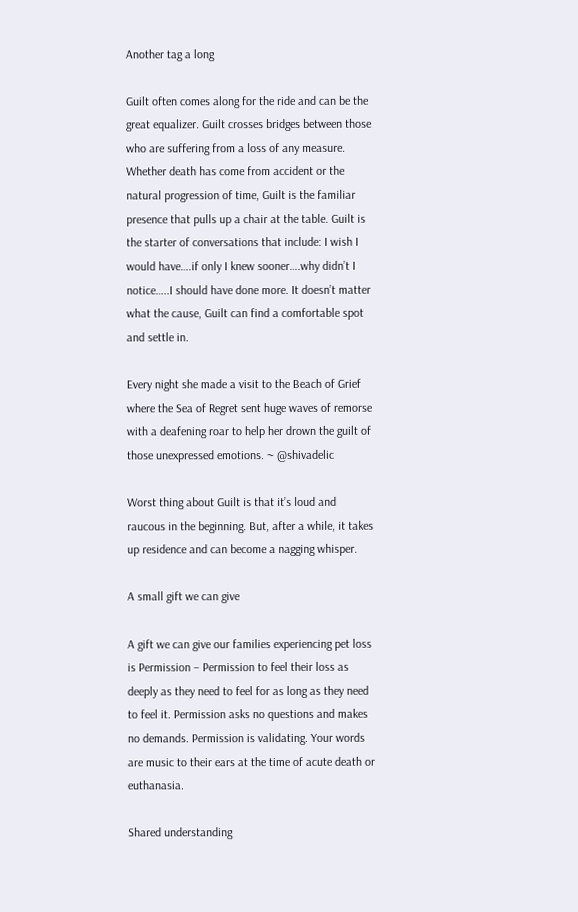Another tag a long

Guilt often comes along for the ride and can be the great equalizer. Guilt crosses bridges between those who are suffering from a loss of any measure. Whether death has come from accident or the natural progression of time, Guilt is the familiar presence that pulls up a chair at the table. Guilt is the starter of conversations that include: I wish I would have….if only I knew sooner….why didn’t I notice…..I should have done more. It doesn’t matter what the cause, Guilt can find a comfortable spot and settle in.

Every night she made a visit to the Beach of Grief where the Sea of Regret sent huge waves of remorse with a deafening roar to help her drown the guilt of those unexpressed emotions. ~ @shivadelic

Worst thing about Guilt is that it’s loud and raucous in the beginning. But, after a while, it takes up residence and can become a nagging whisper.

A small gift we can give

A gift we can give our families experiencing pet loss is Permission – Permission to feel their loss as deeply as they need to feel for as long as they need to feel it. Permission asks no questions and makes no demands. Permission is validating. Your words are music to their ears at the time of acute death or euthanasia.

Shared understanding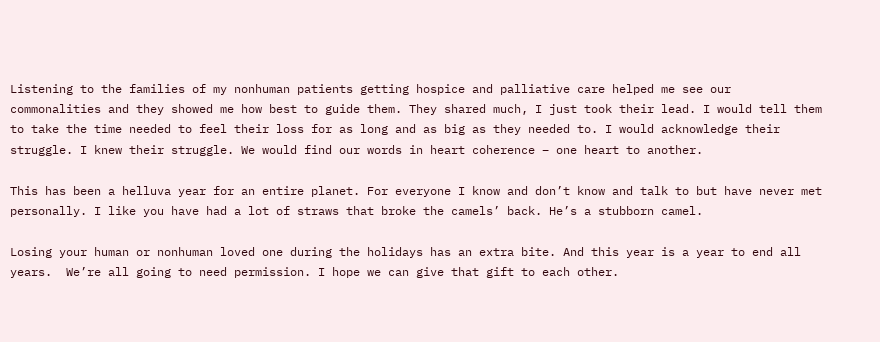Listening to the families of my nonhuman patients getting hospice and palliative care helped me see our commonalities and they showed me how best to guide them. They shared much, I just took their lead. I would tell them to take the time needed to feel their loss for as long and as big as they needed to. I would acknowledge their struggle. I knew their struggle. We would find our words in heart coherence – one heart to another.

This has been a helluva year for an entire planet. For everyone I know and don’t know and talk to but have never met personally. I like you have had a lot of straws that broke the camels’ back. He’s a stubborn camel.

Losing your human or nonhuman loved one during the holidays has an extra bite. And this year is a year to end all years.  We’re all going to need permission. I hope we can give that gift to each other.